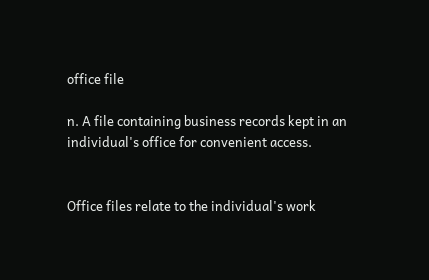office file

n. A file containing business records kept in an individual's office for convenient access.


Office files relate to the individual's work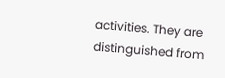activities. They are distinguished from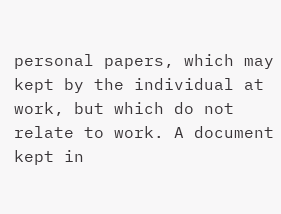personal papers, which may kept by the individual at work, but which do not relate to work. A document kept in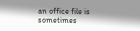an office file is sometimes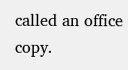called an office copy.